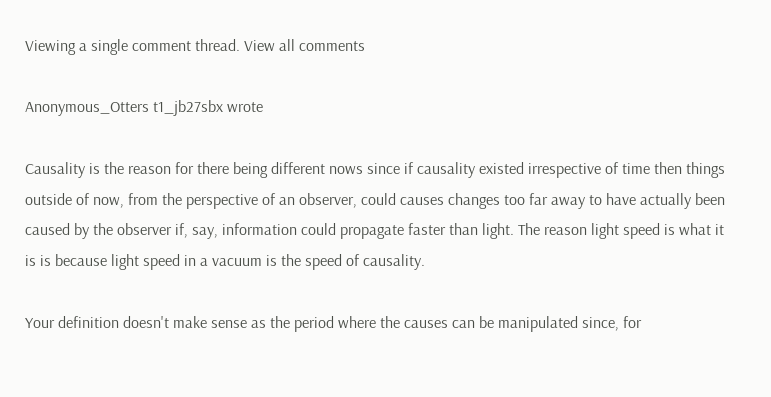Viewing a single comment thread. View all comments

Anonymous_Otters t1_jb27sbx wrote

Causality is the reason for there being different nows since if causality existed irrespective of time then things outside of now, from the perspective of an observer, could causes changes too far away to have actually been caused by the observer if, say, information could propagate faster than light. The reason light speed is what it is is because light speed in a vacuum is the speed of causality.

Your definition doesn't make sense as the period where the causes can be manipulated since, for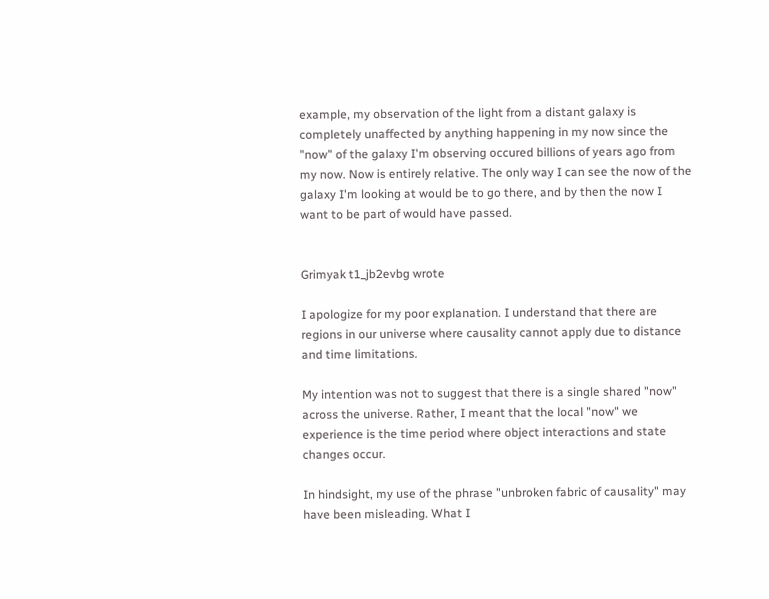example, my observation of the light from a distant galaxy is completely unaffected by anything happening in my now since the "now" of the galaxy I'm observing occured billions of years ago from my now. Now is entirely relative. The only way I can see the now of the galaxy I'm looking at would be to go there, and by then the now I want to be part of would have passed.


Grimyak t1_jb2evbg wrote

I apologize for my poor explanation. I understand that there are regions in our universe where causality cannot apply due to distance and time limitations.

My intention was not to suggest that there is a single shared "now" across the universe. Rather, I meant that the local "now" we experience is the time period where object interactions and state changes occur.

In hindsight, my use of the phrase "unbroken fabric of causality" may have been misleading. What I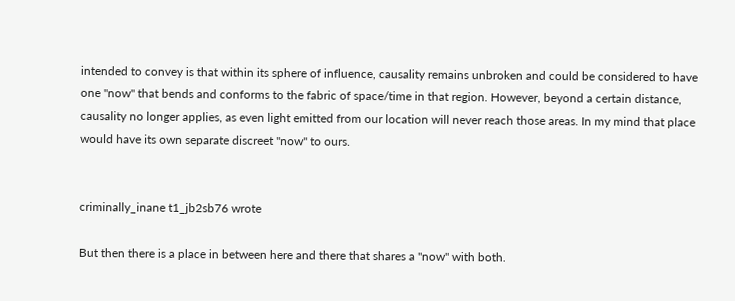intended to convey is that within its sphere of influence, causality remains unbroken and could be considered to have one "now" that bends and conforms to the fabric of space/time in that region. However, beyond a certain distance, causality no longer applies, as even light emitted from our location will never reach those areas. In my mind that place would have its own separate discreet "now" to ours.


criminally_inane t1_jb2sb76 wrote

But then there is a place in between here and there that shares a "now" with both.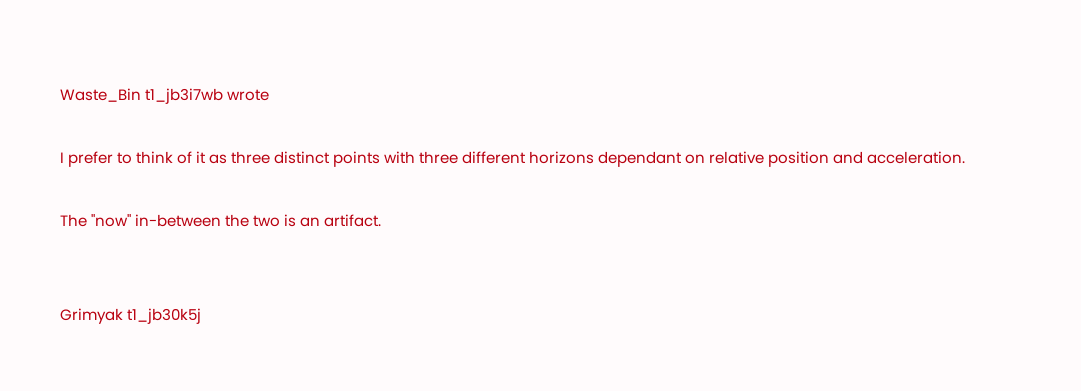Waste_Bin t1_jb3i7wb wrote

I prefer to think of it as three distinct points with three different horizons dependant on relative position and acceleration.

The "now" in-between the two is an artifact.


Grimyak t1_jb30k5j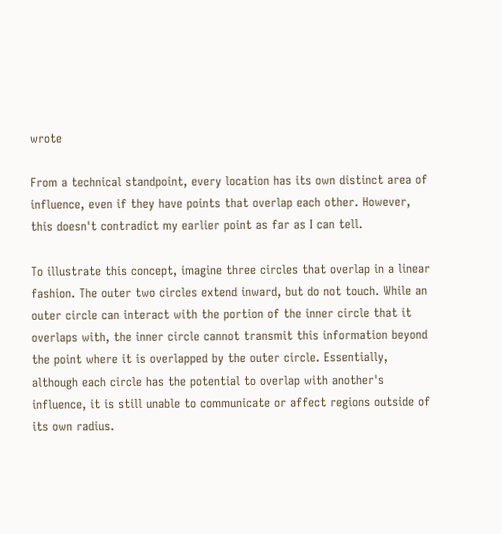wrote

From a technical standpoint, every location has its own distinct area of influence, even if they have points that overlap each other. However, this doesn't contradict my earlier point as far as I can tell.

To illustrate this concept, imagine three circles that overlap in a linear fashion. The outer two circles extend inward, but do not touch. While an outer circle can interact with the portion of the inner circle that it overlaps with, the inner circle cannot transmit this information beyond the point where it is overlapped by the outer circle. Essentially, although each circle has the potential to overlap with another's influence, it is still unable to communicate or affect regions outside of its own radius.